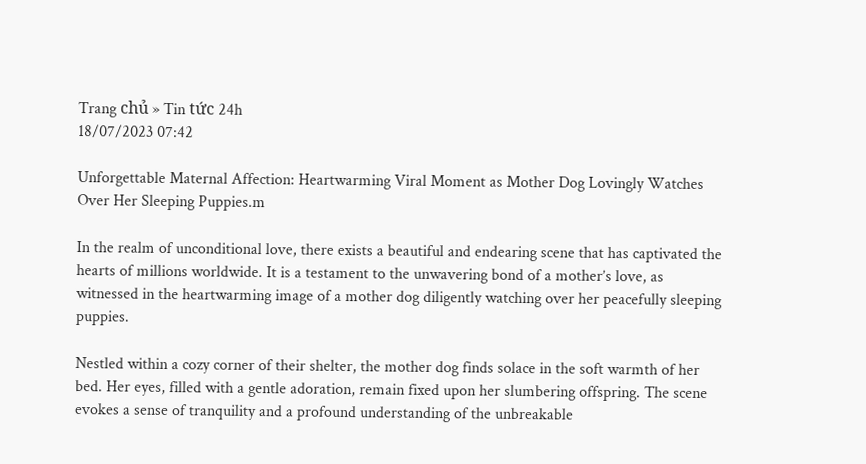Trang chủ » Tin tức 24h
18/07/2023 07:42

Unforgettable Maternal Affection: Heartwarming Viral Moment as Mother Dog Lovingly Watches Over Her Sleeping Puppies.m

In the realm of unconditional love, there exists a beautiful and endearing scene that has captivated the hearts of millions worldwide. It is a testament to the unwavering bond of a mother’s love, as witnessed in the heartwarming image of a mother dog diligently watching over her peacefully sleeping puppies.

Nestled within a cozy corner of their shelter, the mother dog finds solace in the soft warmth of her bed. Her eyes, filled with a gentle adoration, remain fixed upon her slumbering offspring. The scene evokes a sense of tranquility and a profound understanding of the unbreakable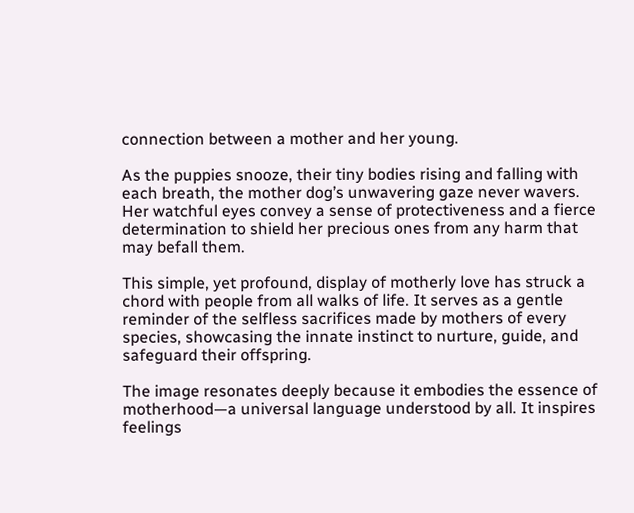connection between a mother and her young.

As the puppies snooze, their tiny bodies rising and falling with each breath, the mother dog’s unwavering gaze never wavers. Her watchful eyes convey a sense of protectiveness and a fierce determination to shield her precious ones from any harm that may befall them.

This simple, yet profound, display of motherly love has struck a chord with people from all walks of life. It serves as a gentle reminder of the selfless sacrifices made by mothers of every species, showcasing the innate instinct to nurture, guide, and safeguard their offspring.

The image resonates deeply because it embodies the essence of motherhood—a universal language understood by all. It inspires feelings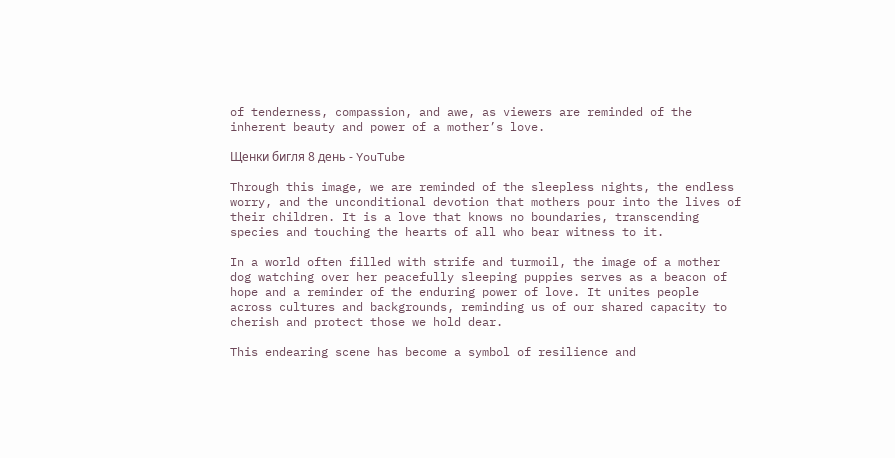of tenderness, compassion, and awe, as viewers are reminded of the inherent beauty and power of a mother’s love.

Щенки бигля 8 день - YouTube

Through this image, we are reminded of the sleepless nights, the endless worry, and the unconditional devotion that mothers pour into the lives of their children. It is a love that knows no boundaries, transcending species and touching the hearts of all who bear witness to it.

In a world often filled with strife and turmoil, the image of a mother dog watching over her peacefully sleeping puppies serves as a beacon of hope and a reminder of the enduring power of love. It unites people across cultures and backgrounds, reminding us of our shared capacity to cherish and protect those we hold dear.

This endearing scene has become a symbol of resilience and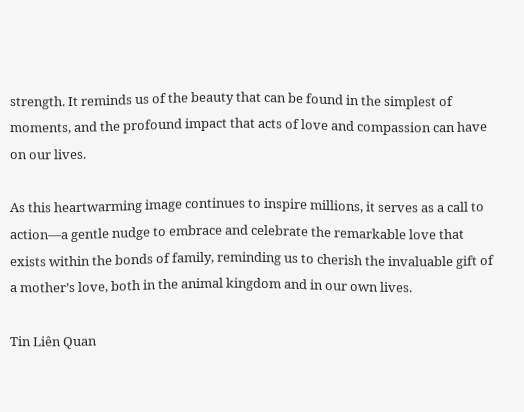strength. It reminds us of the beauty that can be found in the simplest of moments, and the profound impact that acts of love and compassion can have on our lives.

As this heartwarming image continues to inspire millions, it serves as a call to action—a gentle nudge to embrace and celebrate the remarkable love that exists within the bonds of family, reminding us to cherish the invaluable gift of a mother’s love, both in the animal kingdom and in our own lives.

Tin Liên Quan